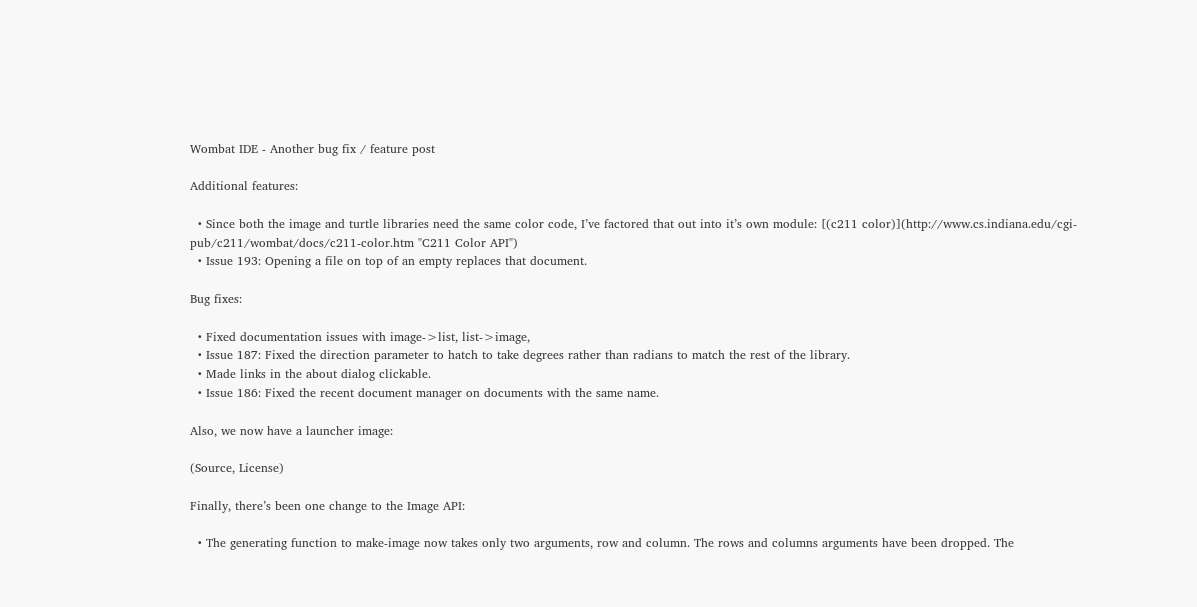Wombat IDE - Another bug fix / feature post

Additional features:

  • Since both the image and turtle libraries need the same color code, I’ve factored that out into it’s own module: [(c211 color)](http://www.cs.indiana.edu/cgi-pub/c211/wombat/docs/c211-color.htm "C211 Color API")
  • Issue 193: Opening a file on top of an empty replaces that document.

Bug fixes:

  • Fixed documentation issues with image->list, list->image,
  • Issue 187: Fixed the direction parameter to hatch to take degrees rather than radians to match the rest of the library.
  • Made links in the about dialog clickable.
  • Issue 186: Fixed the recent document manager on documents with the same name.

Also, we now have a launcher image:

(Source, License)

Finally, there’s been one change to the Image API:

  • The generating function to make-image now takes only two arguments, row and column. The rows and columns arguments have been dropped. The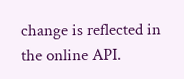change is reflected in the online API.